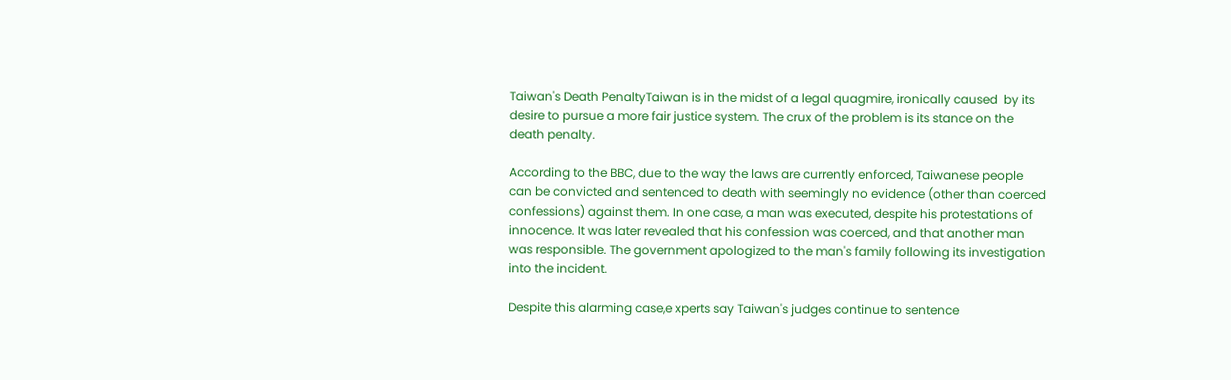Taiwan's Death PenaltyTaiwan is in the midst of a legal quagmire, ironically caused  by its desire to pursue a more fair justice system. The crux of the problem is its stance on the death penalty.

According to the BBC, due to the way the laws are currently enforced, Taiwanese people can be convicted and sentenced to death with seemingly no evidence (other than coerced confessions) against them. In one case, a man was executed, despite his protestations of innocence. It was later revealed that his confession was coerced, and that another man was responsible. The government apologized to the man's family following its investigation into the incident.

Despite this alarming case,e xperts say Taiwan's judges continue to sentence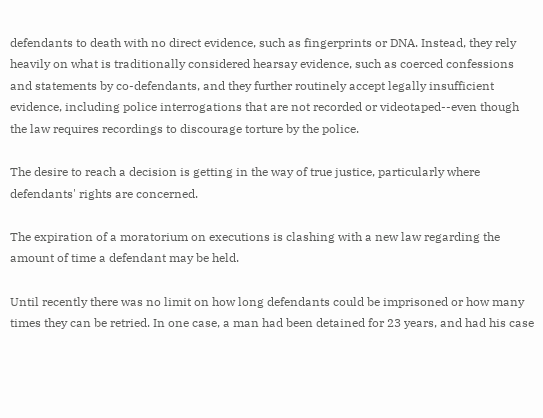defendants to death with no direct evidence, such as fingerprints or DNA. Instead, they rely heavily on what is traditionally considered hearsay evidence, such as coerced confessions and statements by co-defendants, and they further routinely accept legally insufficient evidence, including police interrogations that are not recorded or videotaped--even though the law requires recordings to discourage torture by the police.

The desire to reach a decision is getting in the way of true justice, particularly where defendants' rights are concerned.

The expiration of a moratorium on executions is clashing with a new law regarding the amount of time a defendant may be held.

Until recently there was no limit on how long defendants could be imprisoned or how many times they can be retried. In one case, a man had been detained for 23 years, and had his case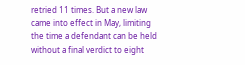retried 11 times. But a new law came into effect in May, limiting the time a defendant can be held without a final verdict to eight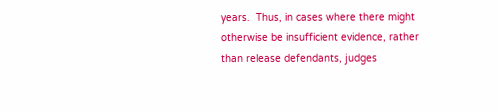years.  Thus, in cases where there might otherwise be insufficient evidence, rather than release defendants, judges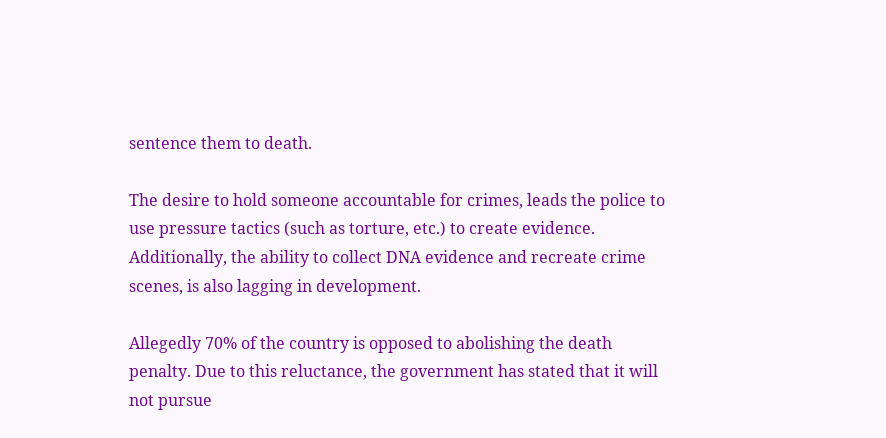sentence them to death.

The desire to hold someone accountable for crimes, leads the police to use pressure tactics (such as torture, etc.) to create evidence. Additionally, the ability to collect DNA evidence and recreate crime scenes, is also lagging in development.

Allegedly 70% of the country is opposed to abolishing the death penalty. Due to this reluctance, the government has stated that it will not pursue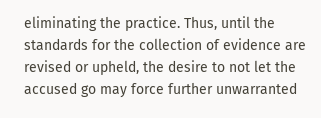eliminating the practice. Thus, until the standards for the collection of evidence are revised or upheld, the desire to not let the accused go may force further unwarranted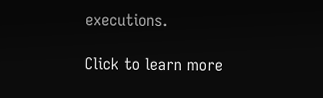executions.

Click to learn more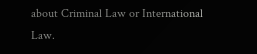about Criminal Law or International Law.